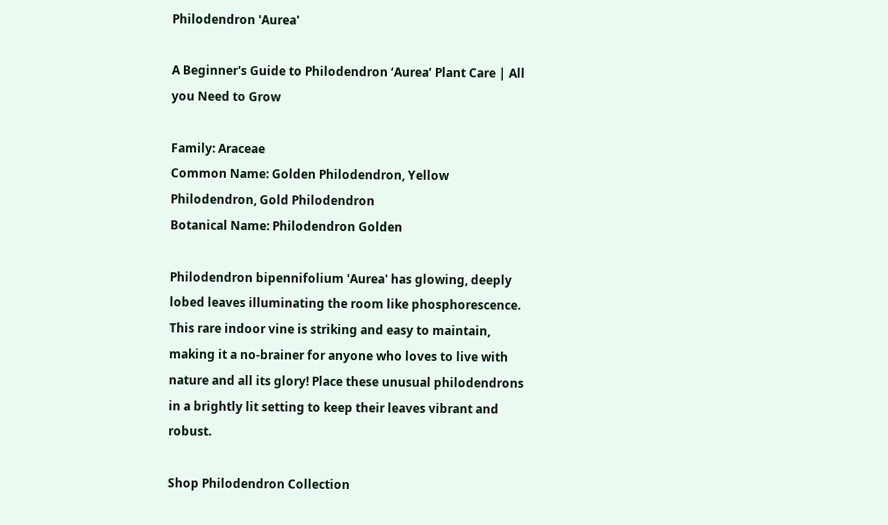Philodendron 'Aurea'

A Beginner's Guide to Philodendron ‘Aurea’ Plant Care | All you Need to Grow

Family: Araceae
Common Name: Golden Philodendron, Yellow Philodendron, Gold Philodendron
Botanical Name: Philodendron Golden

Philodendron bipennifolium 'Aurea' has glowing, deeply lobed leaves illuminating the room like phosphorescence. This rare indoor vine is striking and easy to maintain, making it a no-brainer for anyone who loves to live with nature and all its glory! Place these unusual philodendrons in a brightly lit setting to keep their leaves vibrant and robust.

Shop Philodendron Collection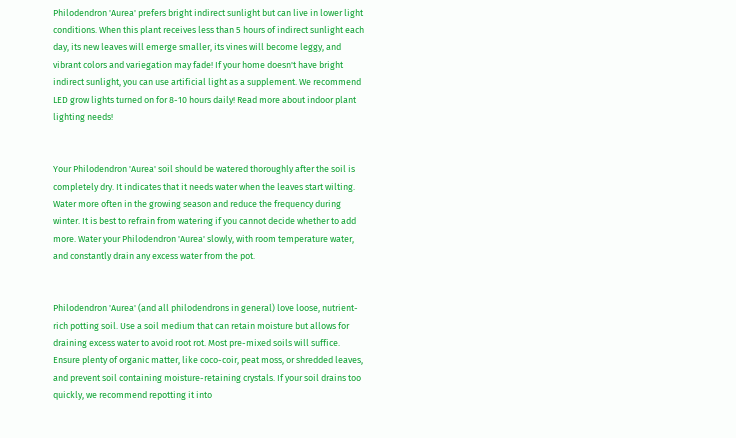Philodendron 'Aurea' prefers bright indirect sunlight but can live in lower light conditions. When this plant receives less than 5 hours of indirect sunlight each day, its new leaves will emerge smaller, its vines will become leggy, and vibrant colors and variegation may fade! If your home doesn't have bright indirect sunlight, you can use artificial light as a supplement. We recommend LED grow lights turned on for 8-10 hours daily! Read more about indoor plant lighting needs!


Your Philodendron 'Aurea' soil should be watered thoroughly after the soil is completely dry. It indicates that it needs water when the leaves start wilting. Water more often in the growing season and reduce the frequency during winter. It is best to refrain from watering if you cannot decide whether to add more. Water your Philodendron 'Aurea' slowly, with room temperature water, and constantly drain any excess water from the pot.


Philodendron 'Aurea' (and all philodendrons in general) love loose, nutrient-rich potting soil. Use a soil medium that can retain moisture but allows for draining excess water to avoid root rot. Most pre-mixed soils will suffice. Ensure plenty of organic matter, like coco-coir, peat moss, or shredded leaves, and prevent soil containing moisture-retaining crystals. If your soil drains too quickly, we recommend repotting it into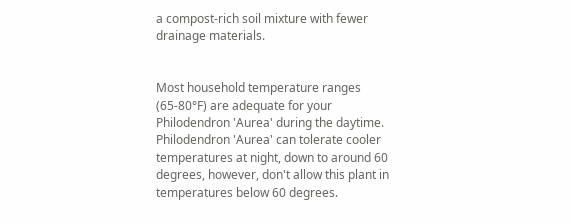a compost-rich soil mixture with fewer drainage materials.


Most household temperature ranges (65-80°F) are adequate for your Philodendron 'Aurea' during the daytime. Philodendron 'Aurea' can tolerate cooler temperatures at night, down to around 60 degrees, however, don't allow this plant in temperatures below 60 degrees.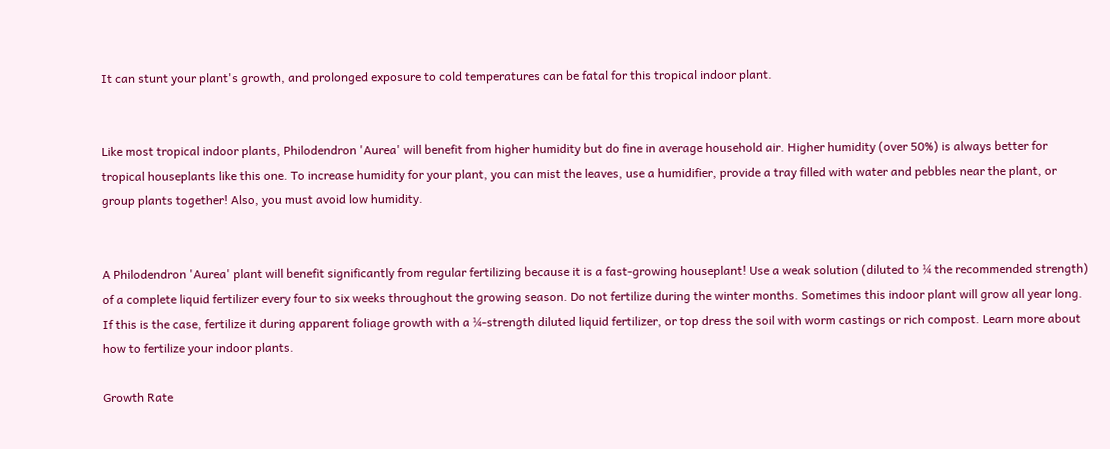It can stunt your plant's growth, and prolonged exposure to cold temperatures can be fatal for this tropical indoor plant.


Like most tropical indoor plants, Philodendron 'Aurea' will benefit from higher humidity but do fine in average household air. Higher humidity (over 50%) is always better for tropical houseplants like this one. To increase humidity for your plant, you can mist the leaves, use a humidifier, provide a tray filled with water and pebbles near the plant, or group plants together! Also, you must avoid low humidity.


A Philodendron 'Aurea' plant will benefit significantly from regular fertilizing because it is a fast-growing houseplant! Use a weak solution (diluted to ¼ the recommended strength) of a complete liquid fertilizer every four to six weeks throughout the growing season. Do not fertilize during the winter months. Sometimes this indoor plant will grow all year long. If this is the case, fertilize it during apparent foliage growth with a ¼-strength diluted liquid fertilizer, or top dress the soil with worm castings or rich compost. Learn more about how to fertilize your indoor plants.

Growth Rate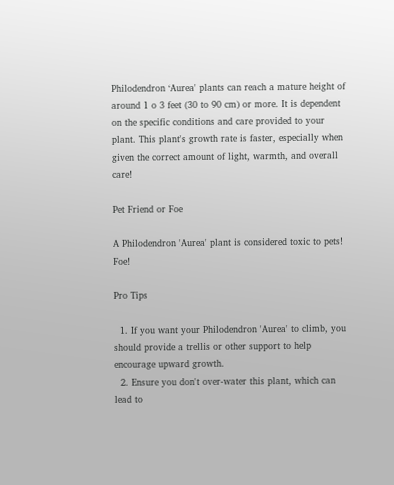Philodendron ‘Aurea' plants can reach a mature height of around 1 o 3 feet (30 to 90 cm) or more. It is dependent on the specific conditions and care provided to your plant. This plant's growth rate is faster, especially when given the correct amount of light, warmth, and overall care!

Pet Friend or Foe

A Philodendron 'Aurea' plant is considered toxic to pets! Foe!

Pro Tips

  1. If you want your Philodendron 'Aurea' to climb, you should provide a trellis or other support to help encourage upward growth.
  2. Ensure you don't over-water this plant, which can lead to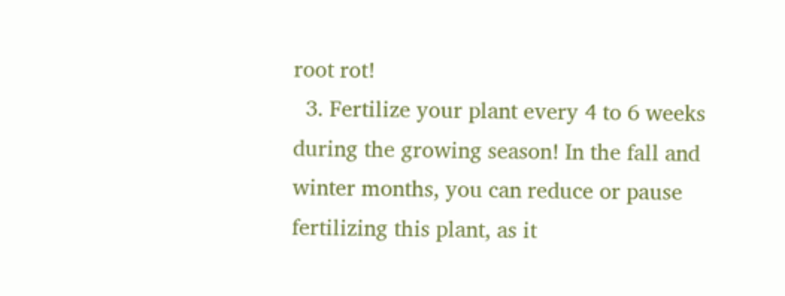root rot!
  3. Fertilize your plant every 4 to 6 weeks during the growing season! In the fall and winter months, you can reduce or pause fertilizing this plant, as it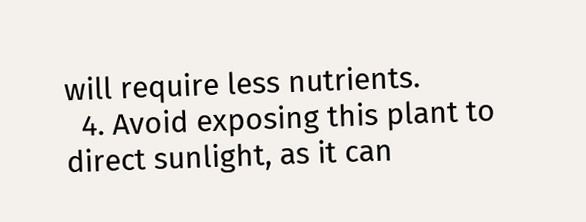will require less nutrients.
  4. Avoid exposing this plant to direct sunlight, as it can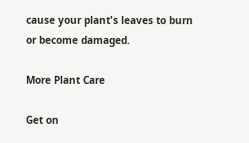cause your plant's leaves to burn or become damaged.

More Plant Care

Get on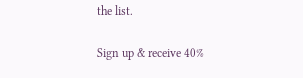the list.

Sign up & receive 40%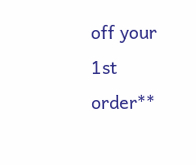off your 1st order**